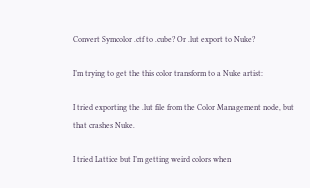Convert Symcolor .ctf to .cube? Or .lut export to Nuke?

I’m trying to get the this color transform to a Nuke artist:

I tried exporting the .lut file from the Color Management node, but that crashes Nuke.

I tried Lattice but I’m getting weird colors when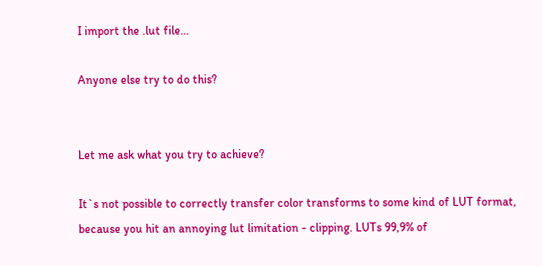I import the .lut file…

Anyone else try to do this?


Let me ask what you try to achieve?

It`s not possible to correctly transfer color transforms to some kind of LUT format, because you hit an annoying lut limitation - clipping. LUTs 99,9% of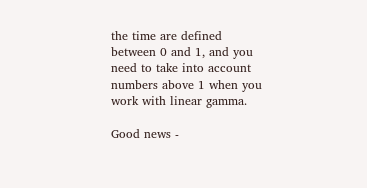the time are defined between 0 and 1, and you need to take into account numbers above 1 when you work with linear gamma.

Good news -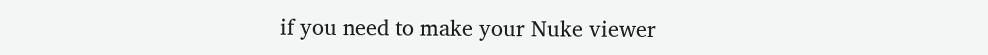if you need to make your Nuke viewer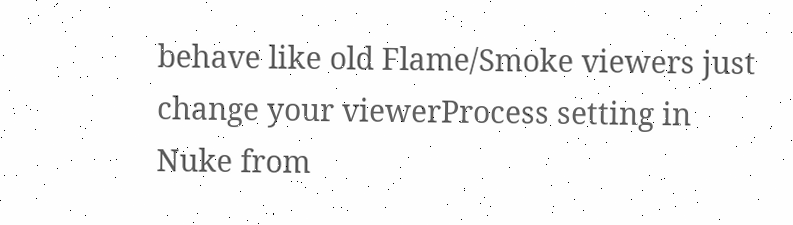behave like old Flame/Smoke viewers just change your viewerProcess setting in Nuke from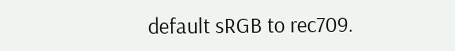default sRGB to rec709.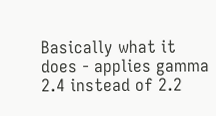Basically what it does - applies gamma 2.4 instead of 2.2